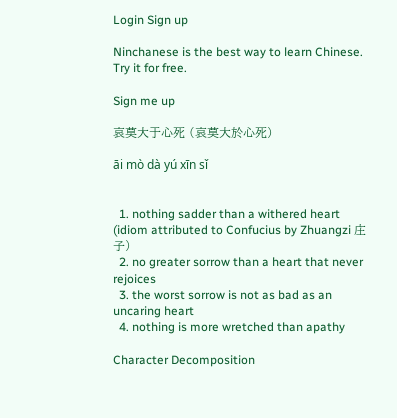Login Sign up

Ninchanese is the best way to learn Chinese.
Try it for free.

Sign me up

哀莫大于心死 (哀莫大於心死)

āi mò dà yú xīn sǐ


  1. nothing sadder than a withered heart (idiom attributed to Confucius by Zhuangzi 庄子)
  2. no greater sorrow than a heart that never rejoices
  3. the worst sorrow is not as bad as an uncaring heart
  4. nothing is more wretched than apathy

Character Decomposition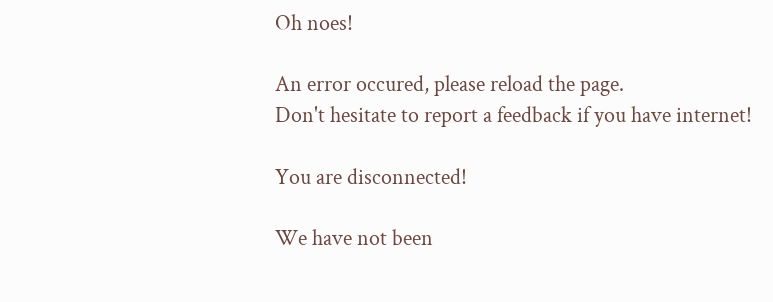Oh noes!

An error occured, please reload the page.
Don't hesitate to report a feedback if you have internet!

You are disconnected!

We have not been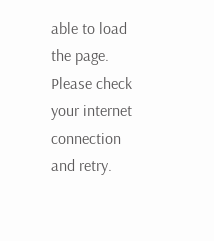able to load the page.
Please check your internet connection and retry.